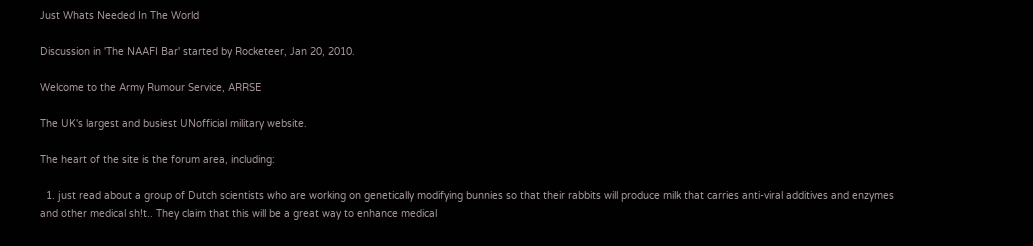Just Whats Needed In The World

Discussion in 'The NAAFI Bar' started by Rocketeer, Jan 20, 2010.

Welcome to the Army Rumour Service, ARRSE

The UK's largest and busiest UNofficial military website.

The heart of the site is the forum area, including:

  1. just read about a group of Dutch scientists who are working on genetically modifying bunnies so that their rabbits will produce milk that carries anti-viral additives and enzymes and other medical sh!t.. They claim that this will be a great way to enhance medical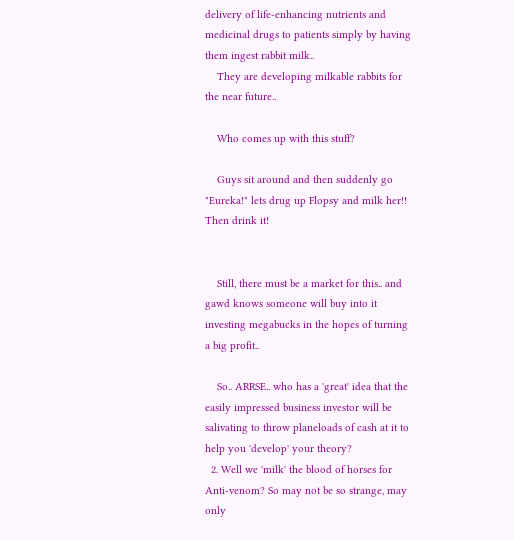delivery of life-enhancing nutrients and medicinal drugs to patients simply by having them ingest rabbit milk..
    They are developing milkable rabbits for the near future..

    Who comes up with this stuff?

    Guys sit around and then suddenly go "Eureka!" lets drug up Flopsy and milk her!! Then drink it!


    Still, there must be a market for this.. and gawd knows someone will buy into it investing megabucks in the hopes of turning a big profit..

    So.. ARRSE.. who has a 'great' idea that the easily impressed business investor will be salivating to throw planeloads of cash at it to help you 'develop' your theory?
  2. Well we 'milk' the blood of horses for Anti-venom? So may not be so strange, may only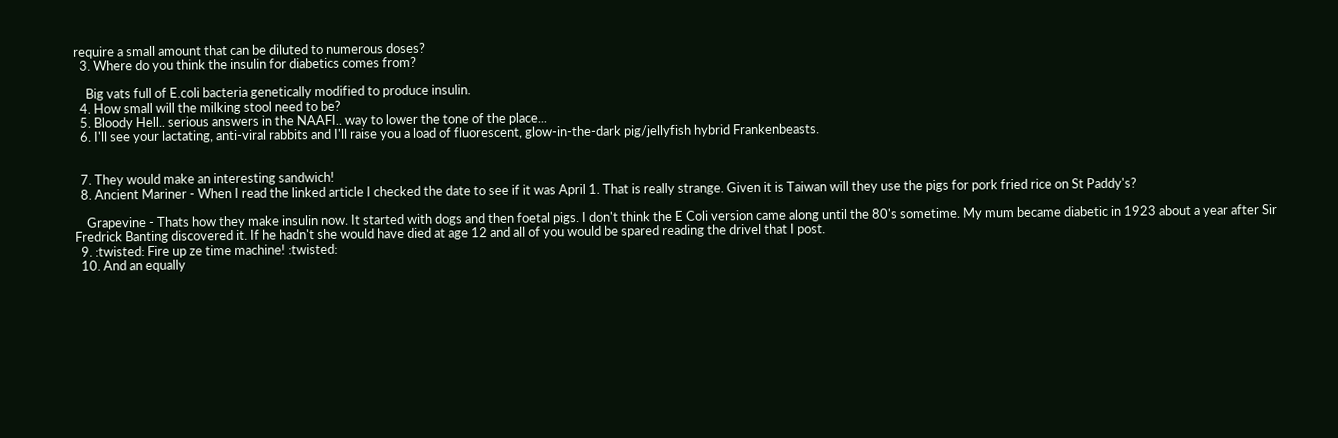require a small amount that can be diluted to numerous doses?
  3. Where do you think the insulin for diabetics comes from?

    Big vats full of E.coli bacteria genetically modified to produce insulin.
  4. How small will the milking stool need to be?
  5. Bloody Hell.. serious answers in the NAAFI.. way to lower the tone of the place...
  6. I'll see your lactating, anti-viral rabbits and I'll raise you a load of fluorescent, glow-in-the-dark pig/jellyfish hybrid Frankenbeasts.


  7. They would make an interesting sandwich!
  8. Ancient Mariner - When I read the linked article I checked the date to see if it was April 1. That is really strange. Given it is Taiwan will they use the pigs for pork fried rice on St Paddy's?

    Grapevine - Thats how they make insulin now. It started with dogs and then foetal pigs. I don't think the E Coli version came along until the 80's sometime. My mum became diabetic in 1923 about a year after Sir Fredrick Banting discovered it. If he hadn't she would have died at age 12 and all of you would be spared reading the drivel that I post.
  9. :twisted: Fire up ze time machine! :twisted:
  10. And an equally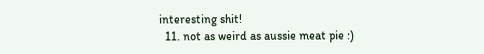interesting shit!
  11. not as weird as aussie meat pie :)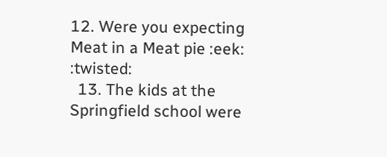12. Were you expecting Meat in a Meat pie :eek: :twisted:
  13. The kids at the Springfield school were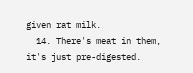given rat milk.
  14. There's meat in them, it's just pre-digested.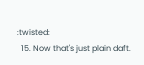:twisted:
  15. Now that's just plain daft.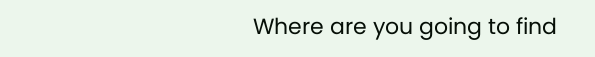Where are you going to find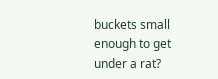buckets small enough to get under a rat?